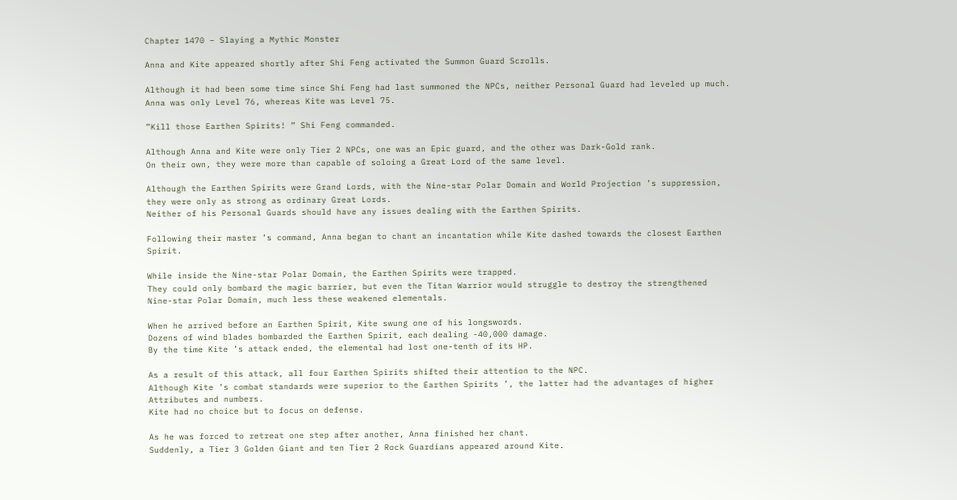Chapter 1470 – Slaying a Mythic Monster

Anna and Kite appeared shortly after Shi Feng activated the Summon Guard Scrolls.

Although it had been some time since Shi Feng had last summoned the NPCs, neither Personal Guard had leveled up much.
Anna was only Level 76, whereas Kite was Level 75.

”Kill those Earthen Spirits! ” Shi Feng commanded.

Although Anna and Kite were only Tier 2 NPCs, one was an Epic guard, and the other was Dark-Gold rank.
On their own, they were more than capable of soloing a Great Lord of the same level.

Although the Earthen Spirits were Grand Lords, with the Nine-star Polar Domain and World Projection ’s suppression, they were only as strong as ordinary Great Lords.
Neither of his Personal Guards should have any issues dealing with the Earthen Spirits.

Following their master ’s command, Anna began to chant an incantation while Kite dashed towards the closest Earthen Spirit.

While inside the Nine-star Polar Domain, the Earthen Spirits were trapped.
They could only bombard the magic barrier, but even the Titan Warrior would struggle to destroy the strengthened Nine-star Polar Domain, much less these weakened elementals.

When he arrived before an Earthen Spirit, Kite swung one of his longswords.
Dozens of wind blades bombarded the Earthen Spirit, each dealing -40,000 damage.
By the time Kite ’s attack ended, the elemental had lost one-tenth of its HP.

As a result of this attack, all four Earthen Spirits shifted their attention to the NPC.
Although Kite ’s combat standards were superior to the Earthen Spirits ’, the latter had the advantages of higher Attributes and numbers.
Kite had no choice but to focus on defense.

As he was forced to retreat one step after another, Anna finished her chant.
Suddenly, a Tier 3 Golden Giant and ten Tier 2 Rock Guardians appeared around Kite.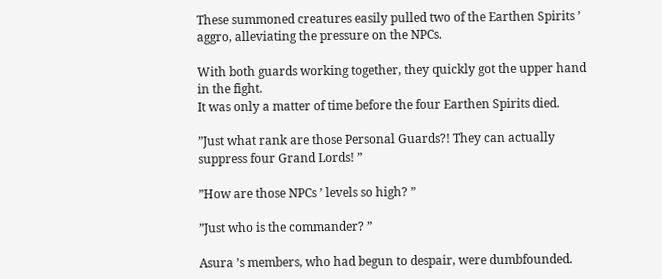These summoned creatures easily pulled two of the Earthen Spirits ’ aggro, alleviating the pressure on the NPCs.

With both guards working together, they quickly got the upper hand in the fight.
It was only a matter of time before the four Earthen Spirits died.

”Just what rank are those Personal Guards?! They can actually suppress four Grand Lords! ”

”How are those NPCs ’ levels so high? ”

”Just who is the commander? ”

Asura ’s members, who had begun to despair, were dumbfounded.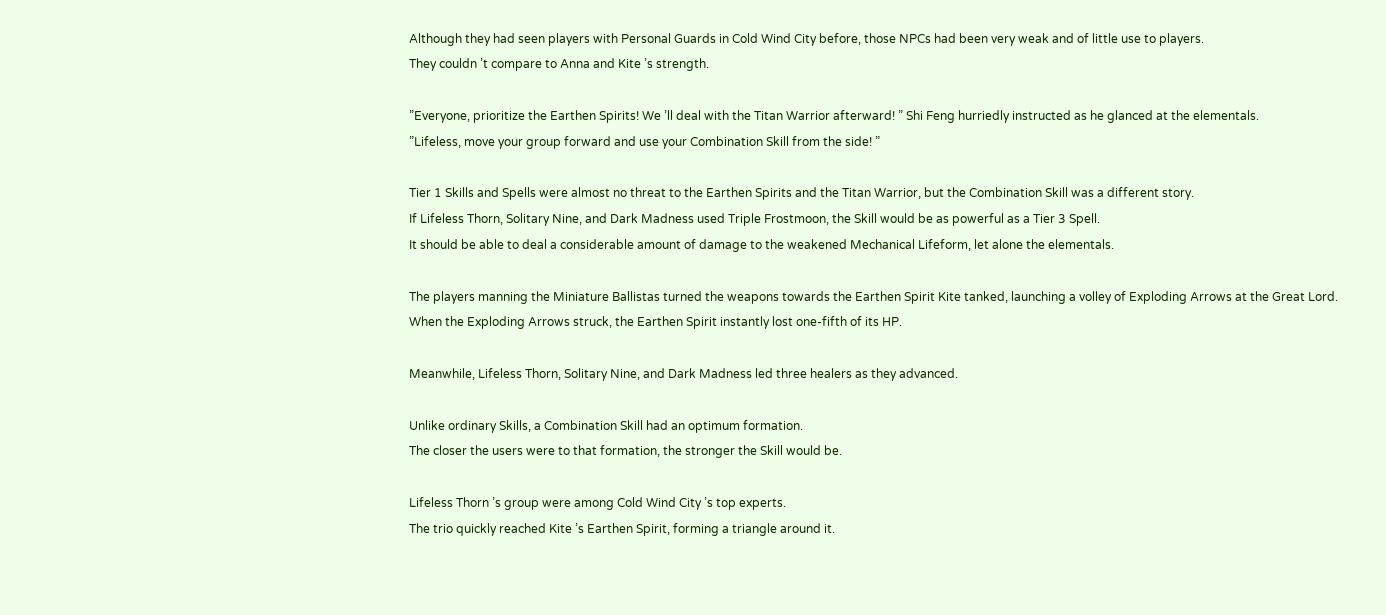Although they had seen players with Personal Guards in Cold Wind City before, those NPCs had been very weak and of little use to players.
They couldn ’t compare to Anna and Kite ’s strength.

”Everyone, prioritize the Earthen Spirits! We ’ll deal with the Titan Warrior afterward! ” Shi Feng hurriedly instructed as he glanced at the elementals.
”Lifeless, move your group forward and use your Combination Skill from the side! ”

Tier 1 Skills and Spells were almost no threat to the Earthen Spirits and the Titan Warrior, but the Combination Skill was a different story.
If Lifeless Thorn, Solitary Nine, and Dark Madness used Triple Frostmoon, the Skill would be as powerful as a Tier 3 Spell.
It should be able to deal a considerable amount of damage to the weakened Mechanical Lifeform, let alone the elementals.

The players manning the Miniature Ballistas turned the weapons towards the Earthen Spirit Kite tanked, launching a volley of Exploding Arrows at the Great Lord.
When the Exploding Arrows struck, the Earthen Spirit instantly lost one-fifth of its HP.

Meanwhile, Lifeless Thorn, Solitary Nine, and Dark Madness led three healers as they advanced.

Unlike ordinary Skills, a Combination Skill had an optimum formation.
The closer the users were to that formation, the stronger the Skill would be.

Lifeless Thorn ’s group were among Cold Wind City ’s top experts.
The trio quickly reached Kite ’s Earthen Spirit, forming a triangle around it.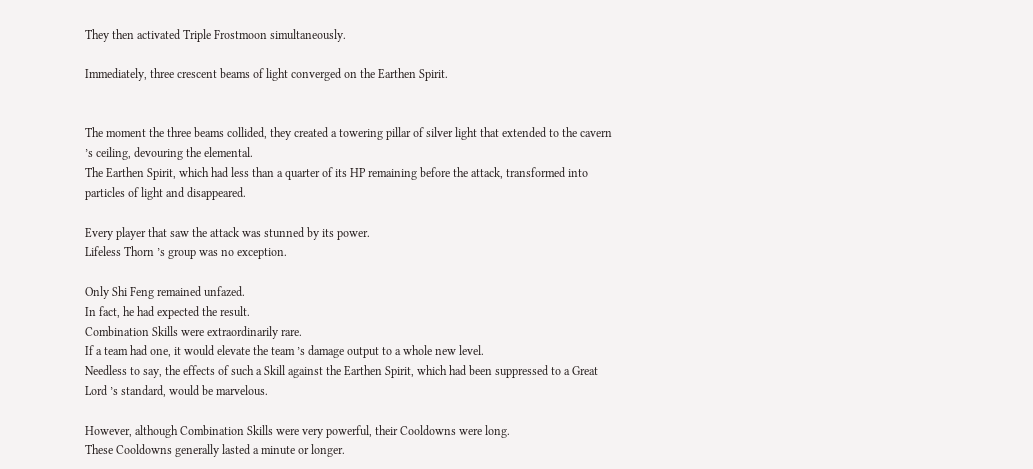They then activated Triple Frostmoon simultaneously.

Immediately, three crescent beams of light converged on the Earthen Spirit.


The moment the three beams collided, they created a towering pillar of silver light that extended to the cavern ’s ceiling, devouring the elemental.
The Earthen Spirit, which had less than a quarter of its HP remaining before the attack, transformed into particles of light and disappeared.

Every player that saw the attack was stunned by its power.
Lifeless Thorn ’s group was no exception.

Only Shi Feng remained unfazed.
In fact, he had expected the result.
Combination Skills were extraordinarily rare.
If a team had one, it would elevate the team ’s damage output to a whole new level.
Needless to say, the effects of such a Skill against the Earthen Spirit, which had been suppressed to a Great Lord ’s standard, would be marvelous.

However, although Combination Skills were very powerful, their Cooldowns were long.
These Cooldowns generally lasted a minute or longer.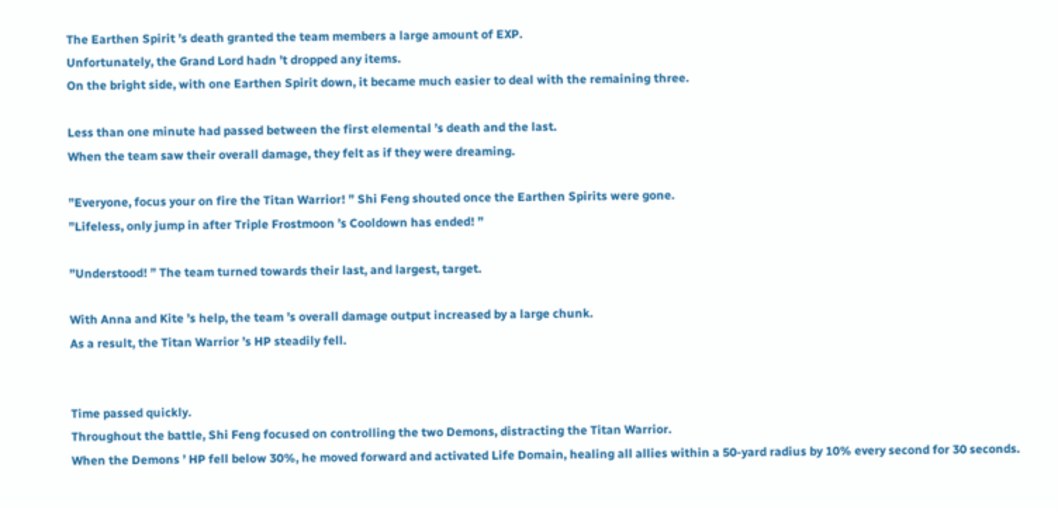The Earthen Spirit ’s death granted the team members a large amount of EXP.
Unfortunately, the Grand Lord hadn ’t dropped any items.
On the bright side, with one Earthen Spirit down, it became much easier to deal with the remaining three.

Less than one minute had passed between the first elemental ’s death and the last.
When the team saw their overall damage, they felt as if they were dreaming.

”Everyone, focus your on fire the Titan Warrior! ” Shi Feng shouted once the Earthen Spirits were gone.
”Lifeless, only jump in after Triple Frostmoon ’s Cooldown has ended! ”

”Understood! ” The team turned towards their last, and largest, target.

With Anna and Kite ’s help, the team ’s overall damage output increased by a large chunk.
As a result, the Titan Warrior ’s HP steadily fell.


Time passed quickly.
Throughout the battle, Shi Feng focused on controlling the two Demons, distracting the Titan Warrior.
When the Demons ’ HP fell below 30%, he moved forward and activated Life Domain, healing all allies within a 50-yard radius by 10% every second for 30 seconds.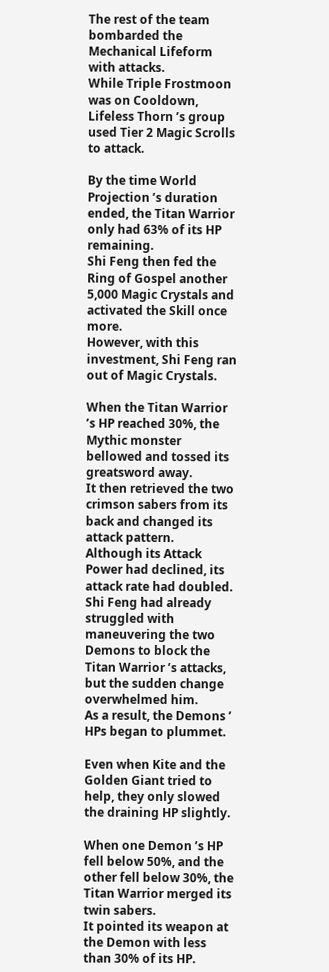The rest of the team bombarded the Mechanical Lifeform with attacks.
While Triple Frostmoon was on Cooldown, Lifeless Thorn ’s group used Tier 2 Magic Scrolls to attack.

By the time World Projection ’s duration ended, the Titan Warrior only had 63% of its HP remaining.
Shi Feng then fed the Ring of Gospel another 5,000 Magic Crystals and activated the Skill once more.
However, with this investment, Shi Feng ran out of Magic Crystals.

When the Titan Warrior ’s HP reached 30%, the Mythic monster bellowed and tossed its greatsword away.
It then retrieved the two crimson sabers from its back and changed its attack pattern.
Although its Attack Power had declined, its attack rate had doubled.
Shi Feng had already struggled with maneuvering the two Demons to block the Titan Warrior ’s attacks, but the sudden change overwhelmed him.
As a result, the Demons ’ HPs began to plummet.

Even when Kite and the Golden Giant tried to help, they only slowed the draining HP slightly.

When one Demon ’s HP fell below 50%, and the other fell below 30%, the Titan Warrior merged its twin sabers.
It pointed its weapon at the Demon with less than 30% of its HP.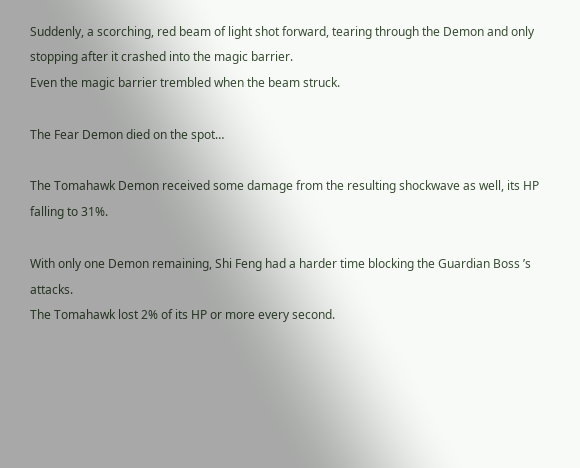Suddenly, a scorching, red beam of light shot forward, tearing through the Demon and only stopping after it crashed into the magic barrier.
Even the magic barrier trembled when the beam struck.

The Fear Demon died on the spot…

The Tomahawk Demon received some damage from the resulting shockwave as well, its HP falling to 31%.

With only one Demon remaining, Shi Feng had a harder time blocking the Guardian Boss ’s attacks.
The Tomahawk lost 2% of its HP or more every second.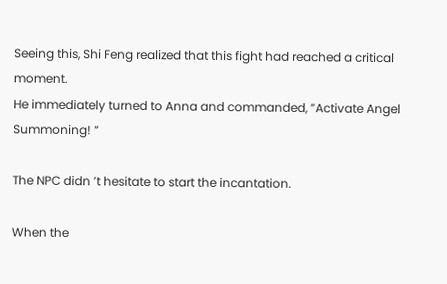Seeing this, Shi Feng realized that this fight had reached a critical moment.
He immediately turned to Anna and commanded, ”Activate Angel Summoning! ”

The NPC didn ’t hesitate to start the incantation.

When the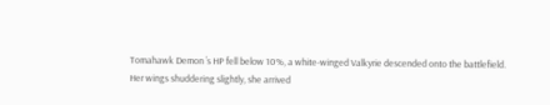Tomahawk Demon ’s HP fell below 10%, a white-winged Valkyrie descended onto the battlefield.
Her wings shuddering slightly, she arrived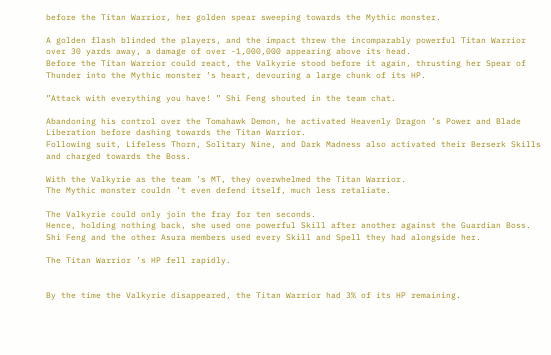before the Titan Warrior, her golden spear sweeping towards the Mythic monster.

A golden flash blinded the players, and the impact threw the incomparably powerful Titan Warrior over 30 yards away, a damage of over -1,000,000 appearing above its head.
Before the Titan Warrior could react, the Valkyrie stood before it again, thrusting her Spear of Thunder into the Mythic monster ’s heart, devouring a large chunk of its HP.

”Attack with everything you have! ” Shi Feng shouted in the team chat.

Abandoning his control over the Tomahawk Demon, he activated Heavenly Dragon ’s Power and Blade Liberation before dashing towards the Titan Warrior.
Following suit, Lifeless Thorn, Solitary Nine, and Dark Madness also activated their Berserk Skills and charged towards the Boss.

With the Valkyrie as the team ’s MT, they overwhelmed the Titan Warrior.
The Mythic monster couldn ’t even defend itself, much less retaliate.

The Valkyrie could only join the fray for ten seconds.
Hence, holding nothing back, she used one powerful Skill after another against the Guardian Boss.
Shi Feng and the other Asura members used every Skill and Spell they had alongside her.

The Titan Warrior ’s HP fell rapidly.


By the time the Valkyrie disappeared, the Titan Warrior had 3% of its HP remaining.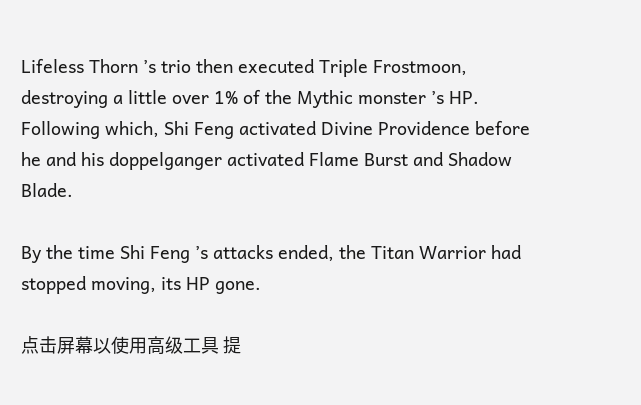Lifeless Thorn ’s trio then executed Triple Frostmoon, destroying a little over 1% of the Mythic monster ’s HP.
Following which, Shi Feng activated Divine Providence before he and his doppelganger activated Flame Burst and Shadow Blade.

By the time Shi Feng ’s attacks ended, the Titan Warrior had stopped moving, its HP gone.

点击屏幕以使用高级工具 提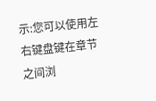示:您可以使用左右键盘键在章节之间浏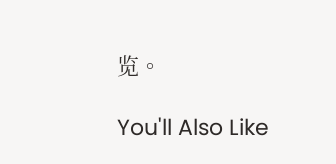览。

You'll Also Like